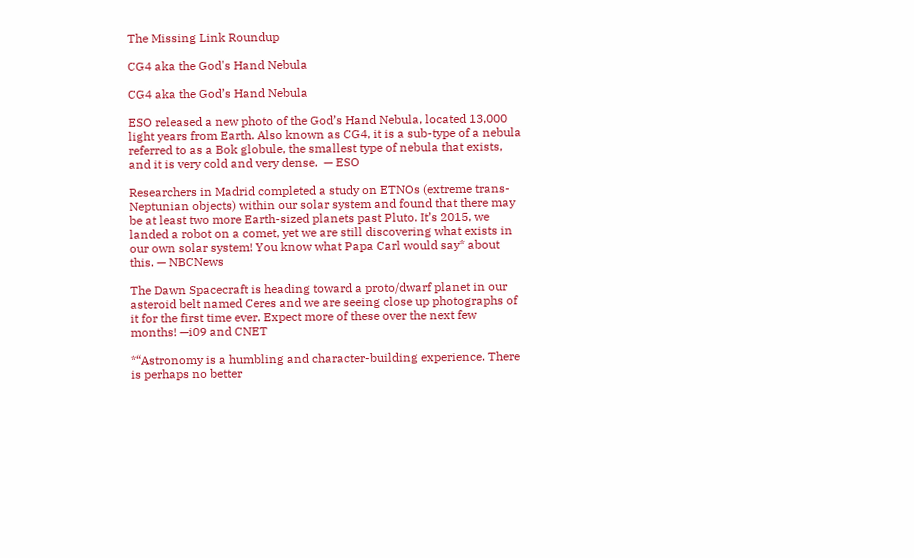The Missing Link Roundup

CG4 aka the God's Hand Nebula

CG4 aka the God’s Hand Nebula

ESO released a new photo of the God’s Hand Nebula, located 13,000 light years from Earth. Also known as CG4, it is a sub-type of a nebula referred to as a Bok globule, the smallest type of nebula that exists, and it is very cold and very dense.  — ESO

Researchers in Madrid completed a study on ETNOs (extreme trans-Neptunian objects) within our solar system and found that there may be at least two more Earth-sized planets past Pluto. It’s 2015, we landed a robot on a comet, yet we are still discovering what exists in our own solar system! You know what Papa Carl would say* about this. — NBCNews

The Dawn Spacecraft is heading toward a proto/dwarf planet in our asteroid belt named Ceres and we are seeing close up photographs of it for the first time ever. Expect more of these over the next few months! —i09 and CNET

*“Astronomy is a humbling and character-building experience. There is perhaps no better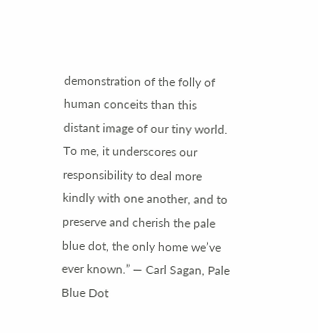demonstration of the folly of human conceits than this distant image of our tiny world. To me, it underscores our responsibility to deal more kindly with one another, and to preserve and cherish the pale blue dot, the only home we’ve ever known.” — Carl Sagan, Pale Blue Dot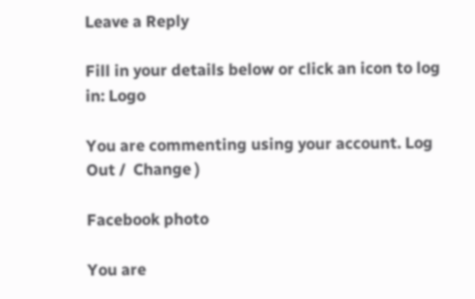Leave a Reply

Fill in your details below or click an icon to log in: Logo

You are commenting using your account. Log Out /  Change )

Facebook photo

You are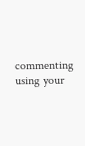commenting using your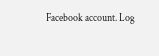Facebook account. Log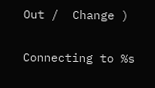Out /  Change )

Connecting to %s